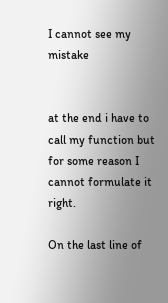I cannot see my mistake


at the end i have to call my function but for some reason I cannot formulate it right.

On the last line of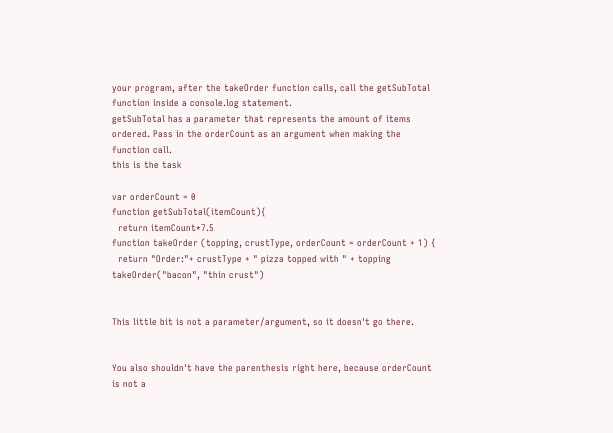your program, after the takeOrder function calls, call the getSubTotal function inside a console.log statement.
getSubTotal has a parameter that represents the amount of items ordered. Pass in the orderCount as an argument when making the function call.
this is the task

var orderCount = 0
function getSubTotal(itemCount){
  return itemCount*7.5
function takeOrder (topping, crustType, orderCount = orderCount + 1) {
  return "Order:"+ crustType + " pizza topped with " + topping
takeOrder("bacon", "thin crust")


This little bit is not a parameter/argument, so it doesn't go there.


You also shouldn't have the parenthesis right here, because orderCount is not a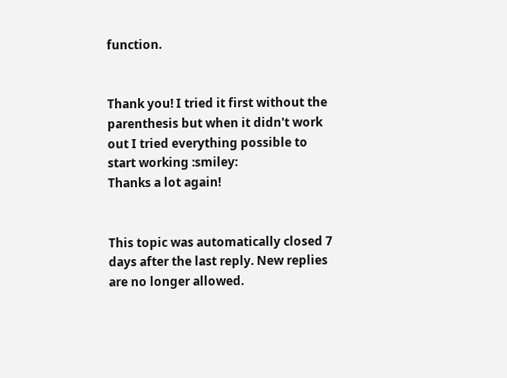function.


Thank you! I tried it first without the parenthesis but when it didn't work out I tried everything possible to start working :smiley:
Thanks a lot again!


This topic was automatically closed 7 days after the last reply. New replies are no longer allowed.